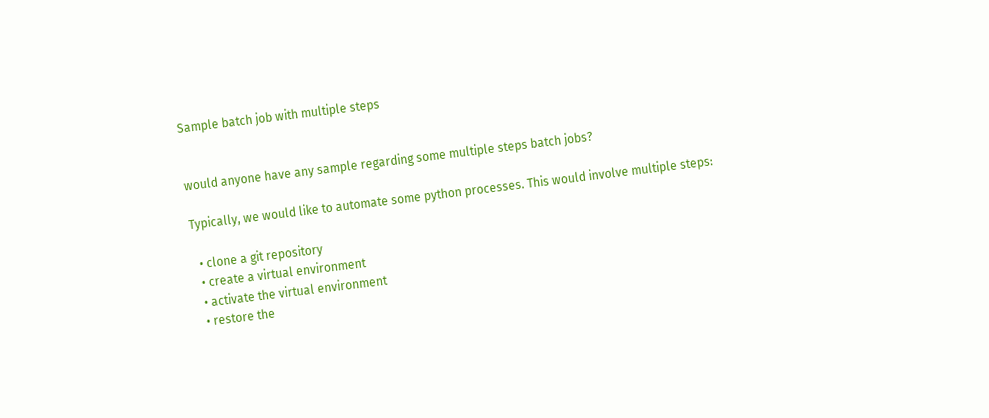Sample batch job with multiple steps


would anyone have any sample regarding some multiple steps batch jobs?

Typically, we would like to automate some python processes. This would involve multiple steps:

  • clone a git repository
  • create a virtual environment
  • activate the virtual environment
  • restore the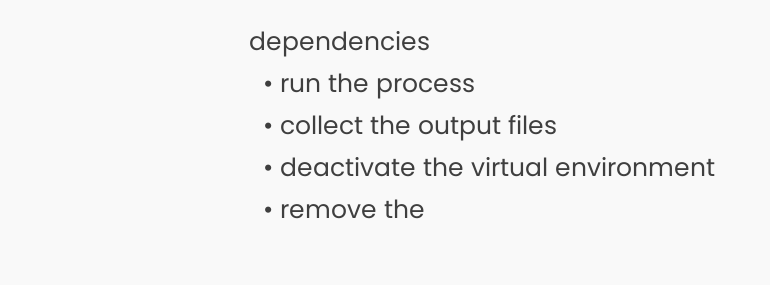dependencies
  • run the process
  • collect the output files
  • deactivate the virtual environment
  • remove the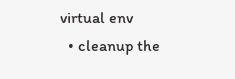virtual env
  • cleanup the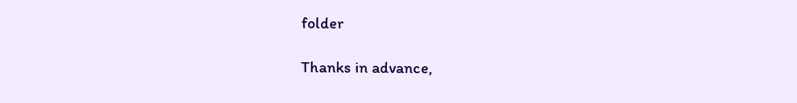folder

Thanks in advance,